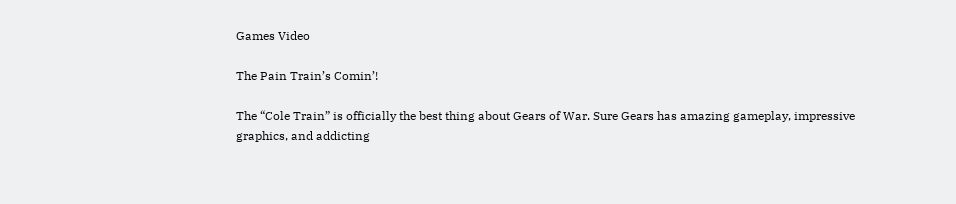Games Video

The Pain Train’s Comin’!

The “Cole Train” is officially the best thing about Gears of War. Sure Gears has amazing gameplay, impressive graphics, and addicting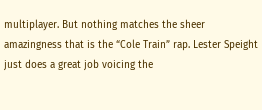multiplayer. But nothing matches the sheer amazingness that is the “Cole Train” rap. Lester Speight just does a great job voicing the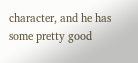character, and he has some pretty good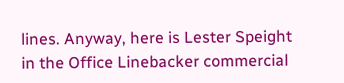lines. Anyway, here is Lester Speight in the Office Linebacker commercial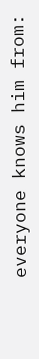everyone knows him from: